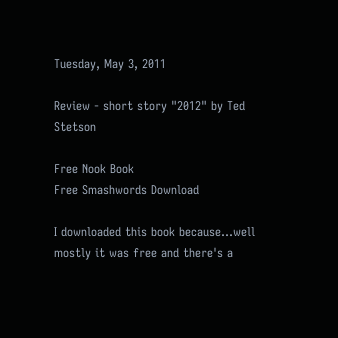Tuesday, May 3, 2011

Review - short story "2012" by Ted Stetson

Free Nook Book
Free Smashwords Download

I downloaded this book because...well mostly it was free and there's a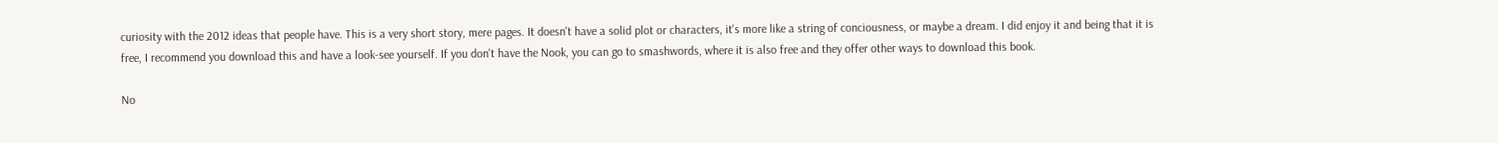curiosity with the 2012 ideas that people have. This is a very short story, mere pages. It doesn't have a solid plot or characters, it's more like a string of conciousness, or maybe a dream. I did enjoy it and being that it is free, I recommend you download this and have a look-see yourself. If you don't have the Nook, you can go to smashwords, where it is also free and they offer other ways to download this book.

No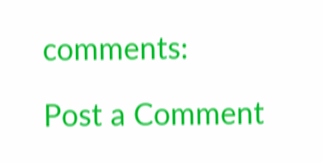comments:

Post a Comment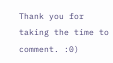Thank you for taking the time to comment. :0)